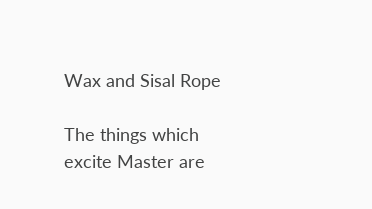Wax and Sisal Rope

The things which excite Master are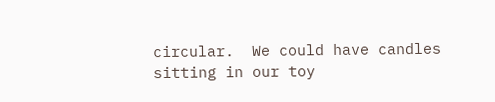circular.  We could have candles sitting in our toy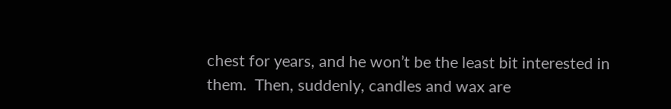chest for years, and he won’t be the least bit interested in them.  Then, suddenly, candles and wax are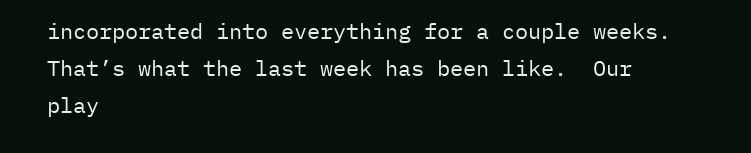incorporated into everything for a couple weeks.  That’s what the last week has been like.  Our play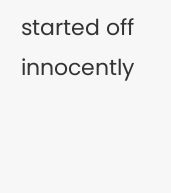started off innocently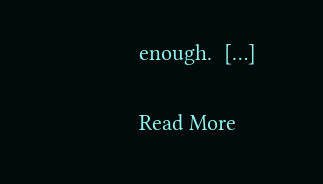enough.  […]

Read More